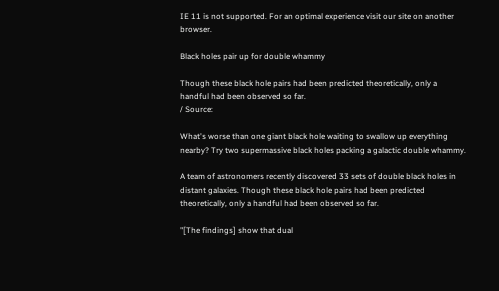IE 11 is not supported. For an optimal experience visit our site on another browser.

Black holes pair up for double whammy

Though these black hole pairs had been predicted theoretically, only a handful had been observed so far.
/ Source:

What's worse than one giant black hole waiting to swallow up everything nearby? Try two supermassive black holes packing a galactic double whammy.

A team of astronomers recently discovered 33 sets of double black holes in distant galaxies. Though these black hole pairs had been predicted theoretically, only a handful had been observed so far.

"[The findings] show that dual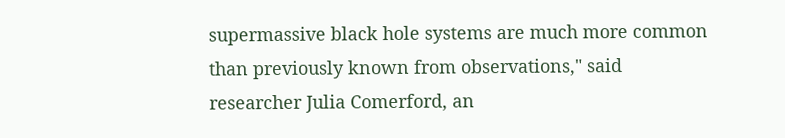supermassive black hole systems are much more common than previously known from observations," said researcher Julia Comerford, an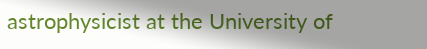astrophysicist at the University of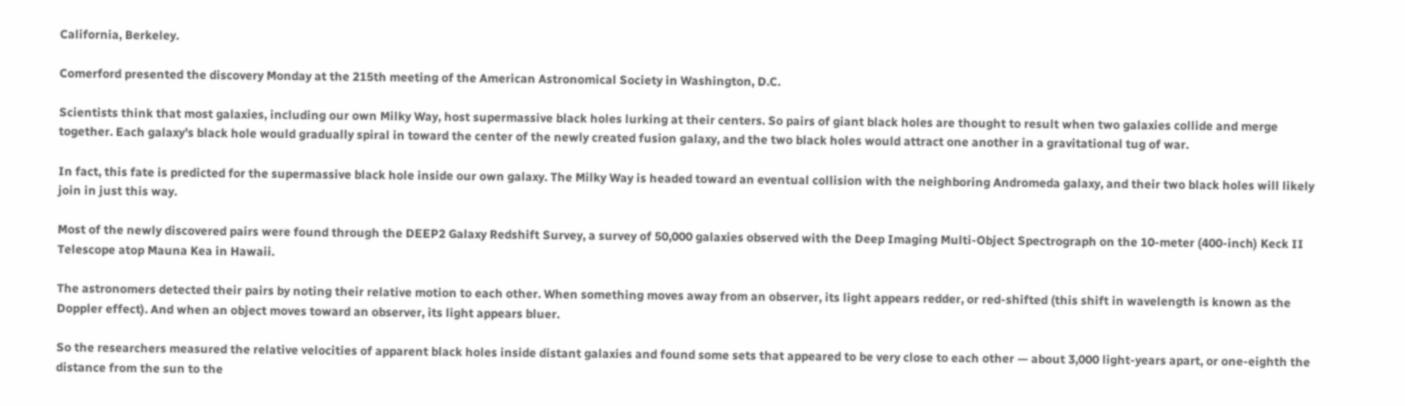California, Berkeley.

Comerford presented the discovery Monday at the 215th meeting of the American Astronomical Society in Washington, D.C.

Scientists think that most galaxies, including our own Milky Way, host supermassive black holes lurking at their centers. So pairs of giant black holes are thought to result when two galaxies collide and merge together. Each galaxy's black hole would gradually spiral in toward the center of the newly created fusion galaxy, and the two black holes would attract one another in a gravitational tug of war.

In fact, this fate is predicted for the supermassive black hole inside our own galaxy. The Milky Way is headed toward an eventual collision with the neighboring Andromeda galaxy, and their two black holes will likely join in just this way.

Most of the newly discovered pairs were found through the DEEP2 Galaxy Redshift Survey, a survey of 50,000 galaxies observed with the Deep Imaging Multi-Object Spectrograph on the 10-meter (400-inch) Keck II Telescope atop Mauna Kea in Hawaii.

The astronomers detected their pairs by noting their relative motion to each other. When something moves away from an observer, its light appears redder, or red-shifted (this shift in wavelength is known as the Doppler effect). And when an object moves toward an observer, its light appears bluer.

So the researchers measured the relative velocities of apparent black holes inside distant galaxies and found some sets that appeared to be very close to each other — about 3,000 light-years apart, or one-eighth the distance from the sun to the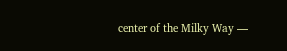center of the Milky Way —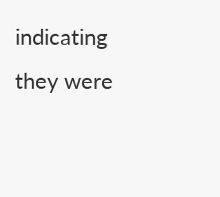indicating they were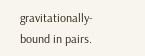gravitationally-bound in pairs.